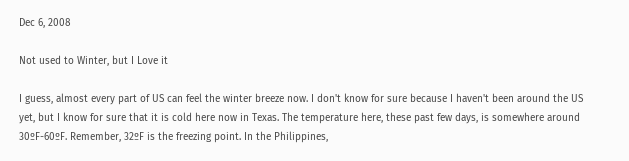Dec 6, 2008

Not used to Winter, but I Love it

I guess, almost every part of US can feel the winter breeze now. I don't know for sure because I haven't been around the US yet, but I know for sure that it is cold here now in Texas. The temperature here, these past few days, is somewhere around 30ºF-60ºF. Remember, 32ºF is the freezing point. In the Philippines,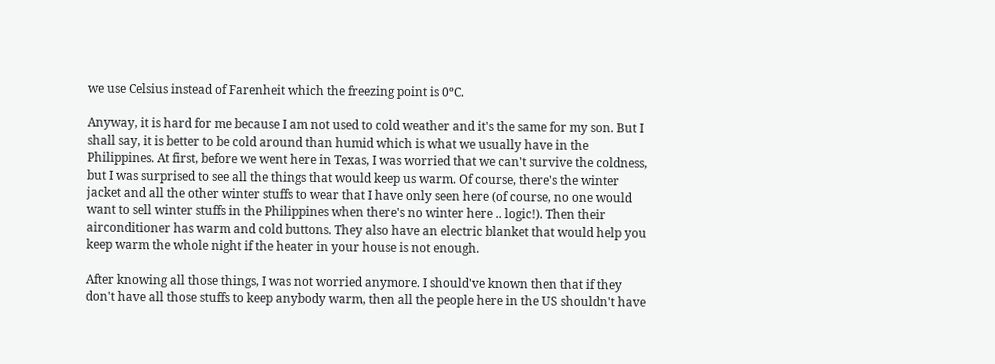we use Celsius instead of Farenheit which the freezing point is 0ºC.

Anyway, it is hard for me because I am not used to cold weather and it's the same for my son. But I shall say, it is better to be cold around than humid which is what we usually have in the Philippines. At first, before we went here in Texas, I was worried that we can't survive the coldness, but I was surprised to see all the things that would keep us warm. Of course, there's the winter jacket and all the other winter stuffs to wear that I have only seen here (of course, no one would want to sell winter stuffs in the Philippines when there's no winter here .. logic!). Then their airconditioner has warm and cold buttons. They also have an electric blanket that would help you keep warm the whole night if the heater in your house is not enough.

After knowing all those things, I was not worried anymore. I should've known then that if they don't have all those stuffs to keep anybody warm, then all the people here in the US shouldn't have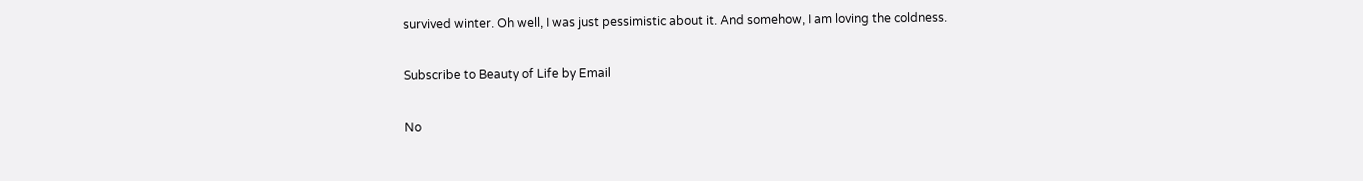survived winter. Oh well, I was just pessimistic about it. And somehow, I am loving the coldness.

Subscribe to Beauty of Life by Email

No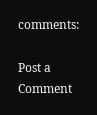comments:

Post a Comment